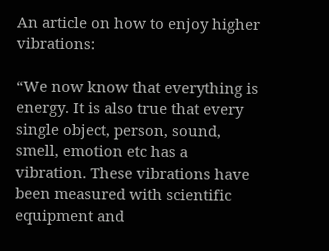An article on how to enjoy higher vibrations:

“We now know that everything is energy. It is also true that every single object, person, sound, smell, emotion etc has a vibration. These vibrations have been measured with scientific equipment and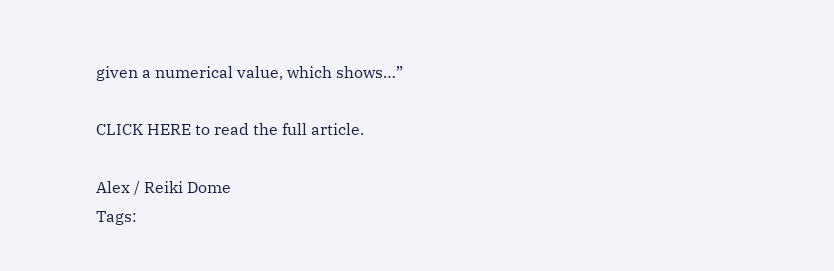given a numerical value, which shows…”

CLICK HERE to read the full article.

Alex / Reiki Dome
Tags: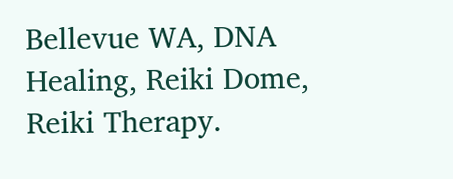Bellevue WA, DNA Healing, Reiki Dome, Reiki Therapy.